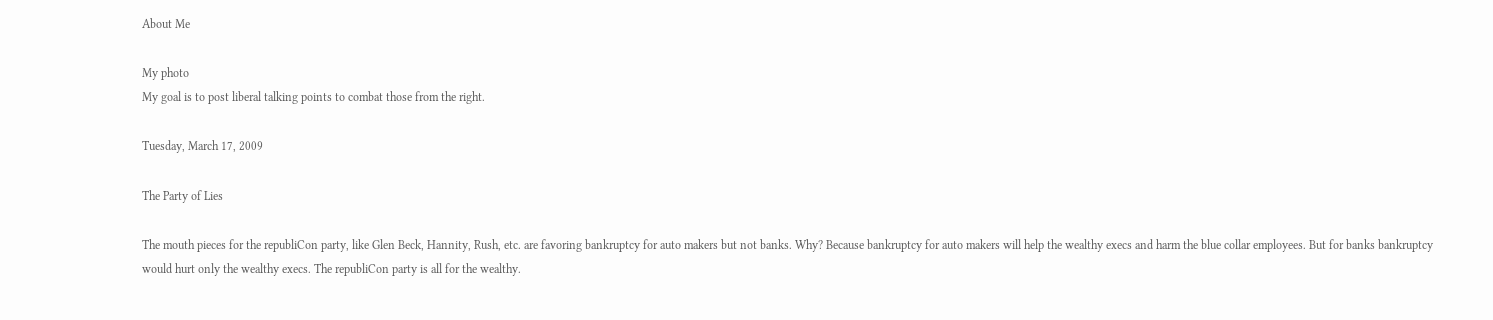About Me

My photo
My goal is to post liberal talking points to combat those from the right.

Tuesday, March 17, 2009

The Party of Lies

The mouth pieces for the republiCon party, like Glen Beck, Hannity, Rush, etc. are favoring bankruptcy for auto makers but not banks. Why? Because bankruptcy for auto makers will help the wealthy execs and harm the blue collar employees. But for banks bankruptcy would hurt only the wealthy execs. The republiCon party is all for the wealthy.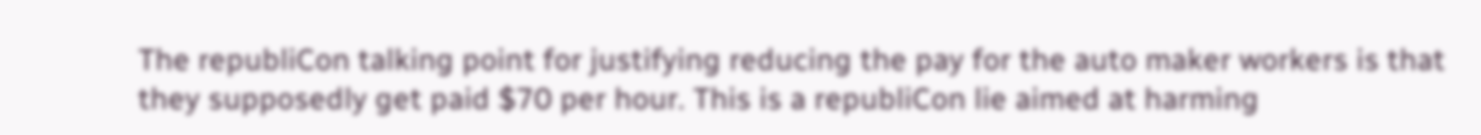The republiCon talking point for justifying reducing the pay for the auto maker workers is that they supposedly get paid $70 per hour. This is a republiCon lie aimed at harming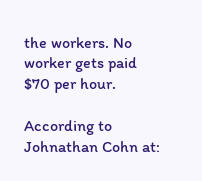the workers. No worker gets paid $70 per hour.

According to Johnathan Cohn at: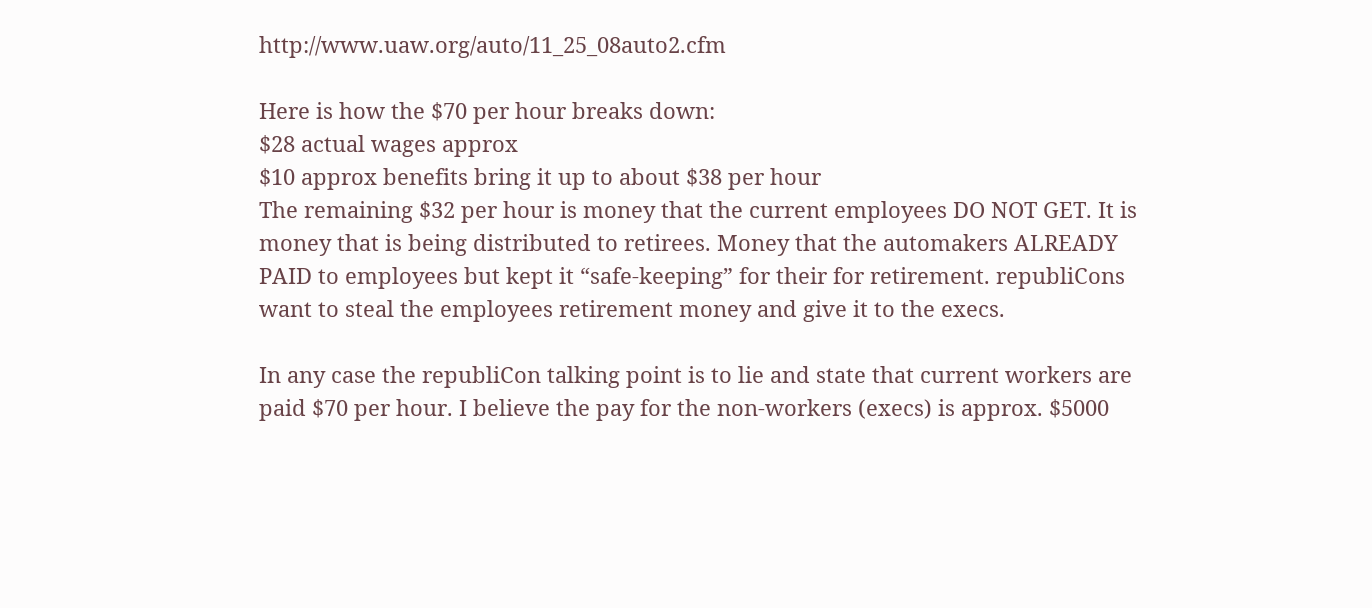http://www.uaw.org/auto/11_25_08auto2.cfm

Here is how the $70 per hour breaks down:
$28 actual wages approx
$10 approx benefits bring it up to about $38 per hour
The remaining $32 per hour is money that the current employees DO NOT GET. It is money that is being distributed to retirees. Money that the automakers ALREADY PAID to employees but kept it “safe-keeping” for their for retirement. republiCons want to steal the employees retirement money and give it to the execs.

In any case the republiCon talking point is to lie and state that current workers are paid $70 per hour. I believe the pay for the non-workers (execs) is approx. $5000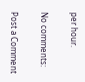per hour.

No comments:

Post a Comment